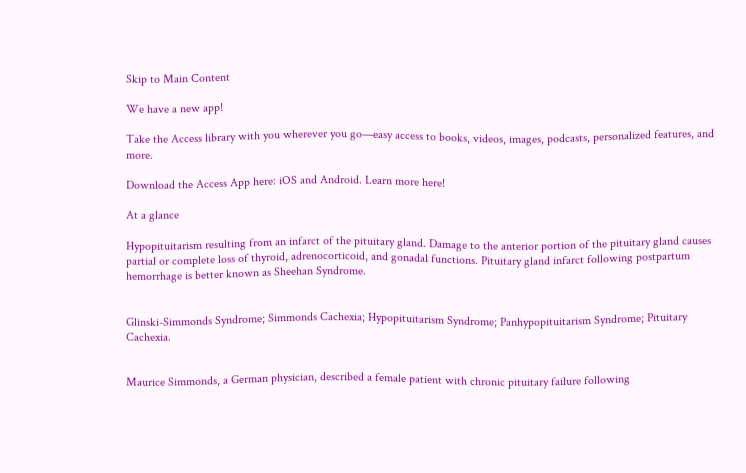Skip to Main Content

We have a new app!

Take the Access library with you wherever you go—easy access to books, videos, images, podcasts, personalized features, and more.

Download the Access App here: iOS and Android. Learn more here!

At a glance

Hypopituitarism resulting from an infarct of the pituitary gland. Damage to the anterior portion of the pituitary gland causes partial or complete loss of thyroid, adrenocorticoid, and gonadal functions. Pituitary gland infarct following postpartum hemorrhage is better known as Sheehan Syndrome.


Glinski-Simmonds Syndrome; Simmonds Cachexia; Hypopituitarism Syndrome; Panhypopituitarism Syndrome; Pituitary Cachexia.


Maurice Simmonds, a German physician, described a female patient with chronic pituitary failure following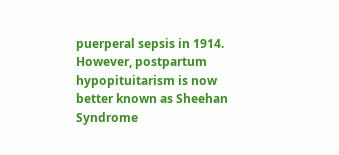puerperal sepsis in 1914. However, postpartum hypopituitarism is now better known as Sheehan Syndrome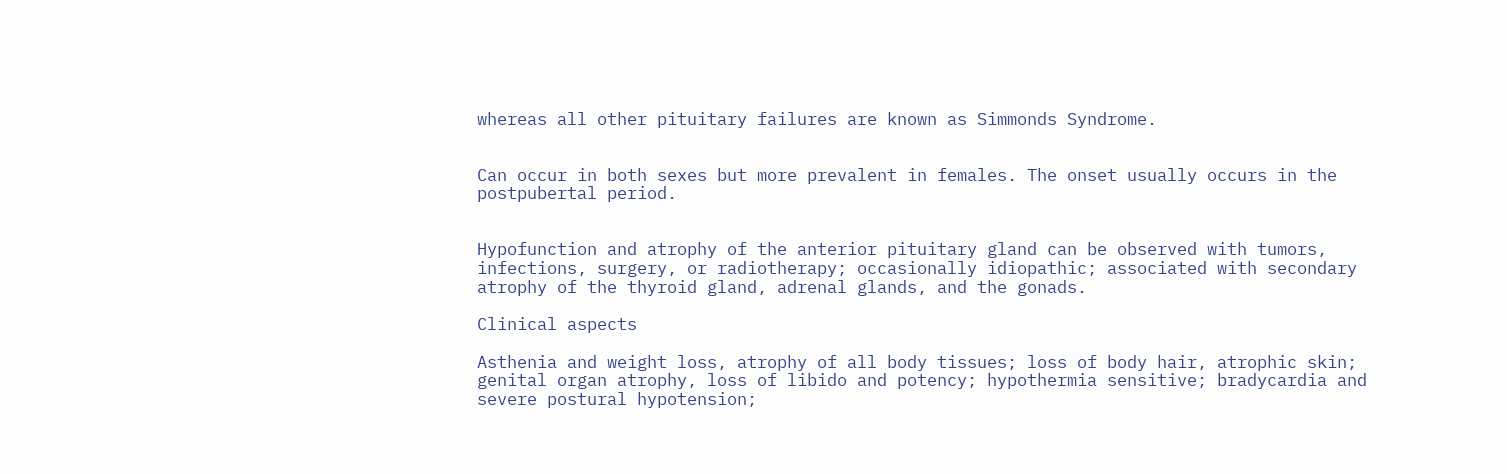whereas all other pituitary failures are known as Simmonds Syndrome.


Can occur in both sexes but more prevalent in females. The onset usually occurs in the postpubertal period.


Hypofunction and atrophy of the anterior pituitary gland can be observed with tumors, infections, surgery, or radiotherapy; occasionally idiopathic; associated with secondary atrophy of the thyroid gland, adrenal glands, and the gonads.

Clinical aspects

Asthenia and weight loss, atrophy of all body tissues; loss of body hair, atrophic skin; genital organ atrophy, loss of libido and potency; hypothermia sensitive; bradycardia and severe postural hypotension;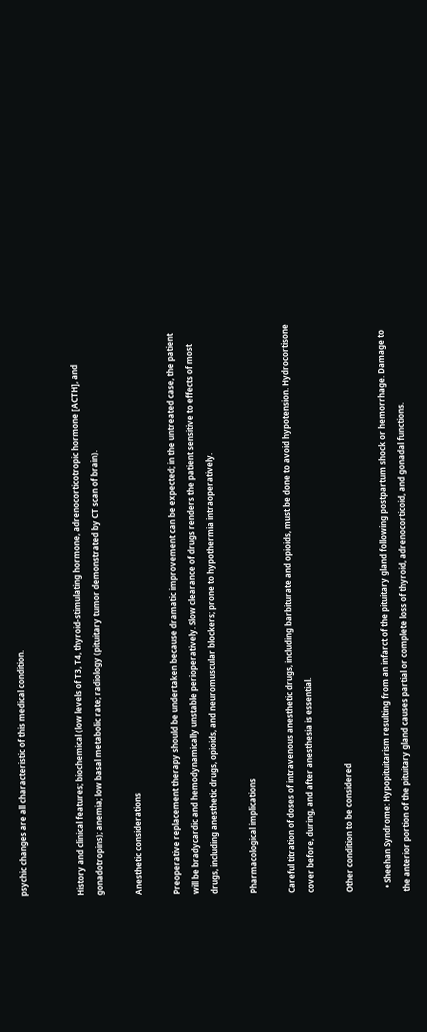psychic changes are all characteristic of this medical condition.


History and clinical features; biochemical (low levels of T3, T4, thyroid-stimulating hormone, adrenocorticotropic hormone [ACTH], and gonadotropins); anemia; low basal metabolic rate; radiology (pituitary tumor demonstrated by CT scan of brain).

Anesthetic considerations

Preoperative replacement therapy should be undertaken because dramatic improvement can be expected; in the untreated case, the patient will be bradycardic and hemodynamically unstable perioperatively. Slow clearance of drugs renders the patient sensitive to effects of most drugs, including anesthetic drugs, opioids, and neuromuscular blockers; prone to hypothermia intraoperatively.

Pharmacological implications

Careful titration of doses of intravenous anesthetic drugs, including barbiturate and opioids, must be done to avoid hypotension. Hydrocortisone cover before, during, and after anesthesia is essential.

Other condition to be considered

  • Sheehan Syndrome: Hypopituitarism resulting from an infarct of the pituitary gland following postpartum shock or hemorrhage. Damage to the anterior portion of the pituitary gland causes partial or complete loss of thyroid, adrenocorticoid, and gonadal functions.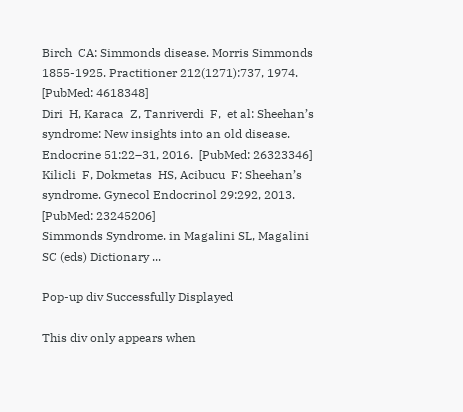Birch  CA: Simmonds disease. Morris Simmonds 1855-1925. Practitioner 212(1271):737, 1974.  [PubMed: 4618348]
Diri  H, Karaca  Z, Tanriverdi  F,  et al: Sheehan’s syndrome: New insights into an old disease. Endocrine 51:22–31, 2016.  [PubMed: 26323346]
Kilicli  F, Dokmetas  HS, Acibucu  F: Sheehan’s syndrome. Gynecol Endocrinol 29:292, 2013.  [PubMed: 23245206]
Simmonds Syndrome. in Magalini SL, Magalini SC (eds) Dictionary ...

Pop-up div Successfully Displayed

This div only appears when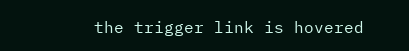the trigger link is hovered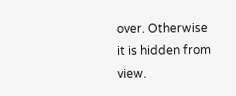over. Otherwise it is hidden from view.